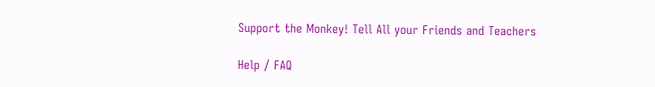Support the Monkey! Tell All your Friends and Teachers

Help / FAQ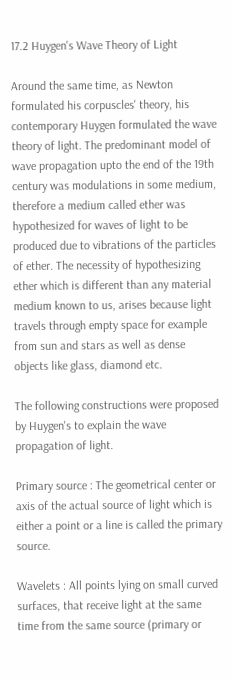17.2 Huygen's Wave Theory of Light

Around the same time, as Newton formulated his corpuscles' theory, his contemporary Huygen formulated the wave theory of light. The predominant model of wave propagation upto the end of the 19th century was modulations in some medium, therefore a medium called ether was hypothesized for waves of light to be produced due to vibrations of the particles of ether. The necessity of hypothesizing ether which is different than any material medium known to us, arises because light travels through empty space for example from sun and stars as well as dense objects like glass, diamond etc.

The following constructions were proposed by Huygen's to explain the wave propagation of light.

Primary source : The geometrical center or axis of the actual source of light which is either a point or a line is called the primary source.

Wavelets : All points lying on small curved surfaces, that receive light at the same time from the same source (primary or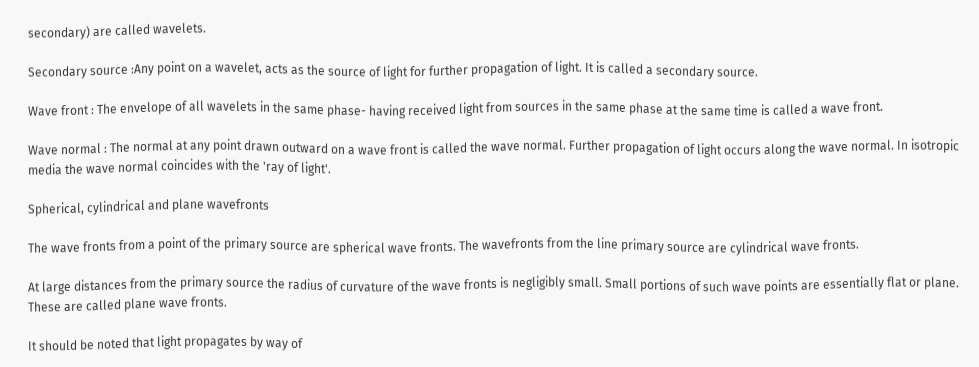secondary) are called wavelets.

Secondary source :Any point on a wavelet, acts as the source of light for further propagation of light. It is called a secondary source.

Wave front : The envelope of all wavelets in the same phase- having received light from sources in the same phase at the same time is called a wave front.

Wave normal : The normal at any point drawn outward on a wave front is called the wave normal. Further propagation of light occurs along the wave normal. In isotropic media the wave normal coincides with the 'ray of light'.

Spherical, cylindrical and plane wavefronts

The wave fronts from a point of the primary source are spherical wave fronts. The wavefronts from the line primary source are cylindrical wave fronts.

At large distances from the primary source the radius of curvature of the wave fronts is negligibly small. Small portions of such wave points are essentially flat or plane. These are called plane wave fronts.

It should be noted that light propagates by way of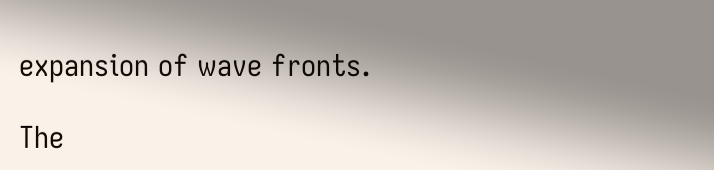expansion of wave fronts.

The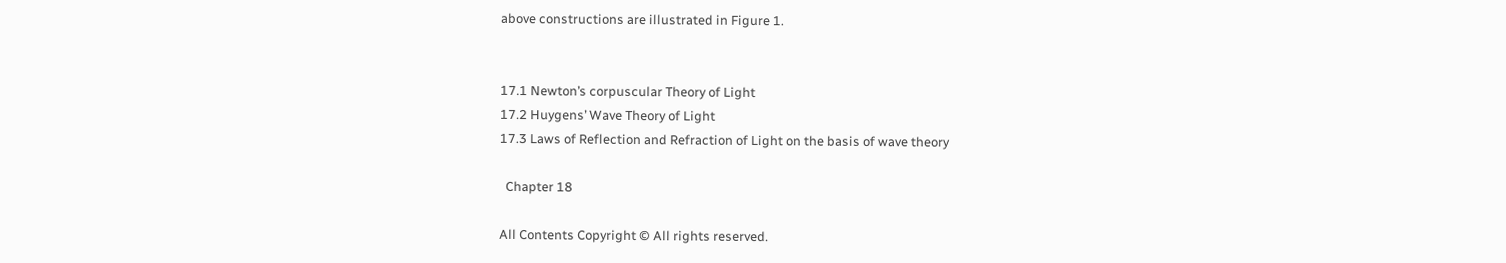above constructions are illustrated in Figure 1.


17.1 Newton’s corpuscular Theory of Light
17.2 Huygens’ Wave Theory of Light
17.3 Laws of Reflection and Refraction of Light on the basis of wave theory

  Chapter 18

All Contents Copyright © All rights reserved.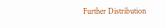Further Distribution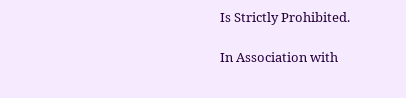Is Strictly Prohibited.

In Association with